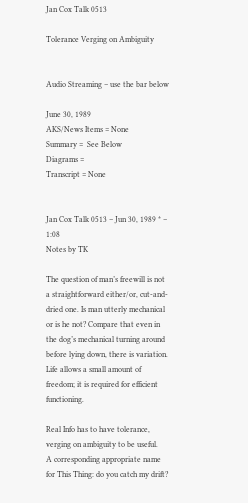Jan Cox Talk 0513

Tolerance Verging on Ambiguity


Audio Streaming – use the bar below

June 30, 1989
AKS/News Items = None
Summary =  See Below
Diagrams =
Transcript = None


Jan Cox Talk 0513 – Jun 30, 1989 * – 1:08
Notes by TK

The question of man’s freewill is not a straightforward either/or, cut-and-dried one. Is man utterly mechanical or is he not? Compare that even in the dog’s mechanical turning around before lying down, there is variation. Life allows a small amount of freedom; it is required for efficient functioning.

Real Info has to have tolerance, verging on ambiguity to be useful.    A corresponding appropriate name for This Thing: do you catch my drift?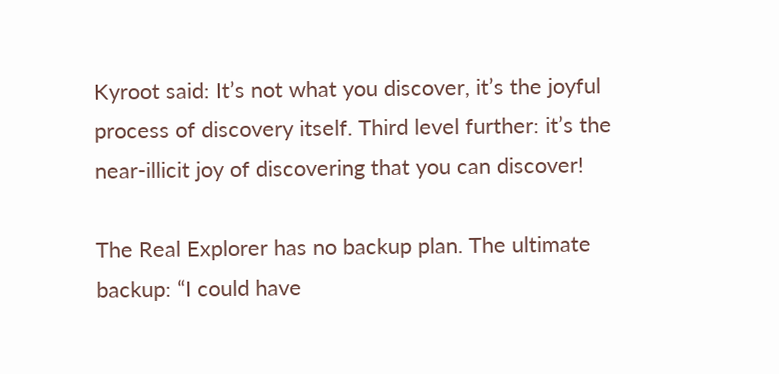Kyroot said: It’s not what you discover, it’s the joyful process of discovery itself. Third level further: it’s the near-illicit joy of discovering that you can discover!

The Real Explorer has no backup plan. The ultimate backup: “I could have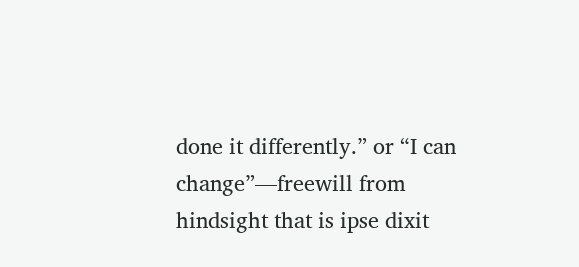done it differently.” or “I can change”—freewill from hindsight that is ipse dixit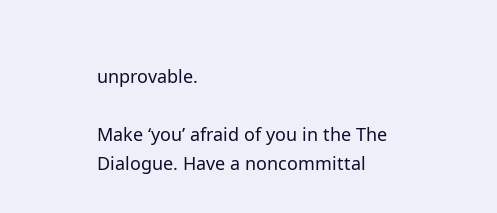unprovable.

Make ‘you’ afraid of you in the The Dialogue. Have a noncommittal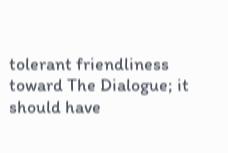tolerant friendliness toward The Dialogue; it should have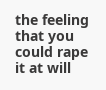the feeling that you could rape it at will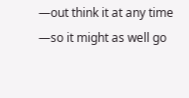—out think it at any time —so it might as well go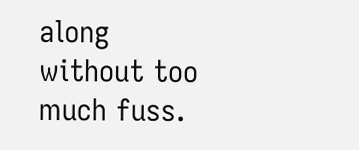along without too much fuss.